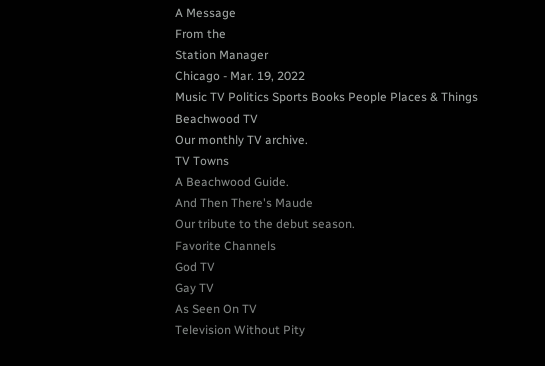A Message
From the
Station Manager
Chicago - Mar. 19, 2022
Music TV Politics Sports Books People Places & Things
Beachwood TV
Our monthly TV archive.
TV Towns
A Beachwood Guide.
And Then There's Maude
Our tribute to the debut season.
Favorite Channels
God TV
Gay TV
As Seen On TV
Television Without Pity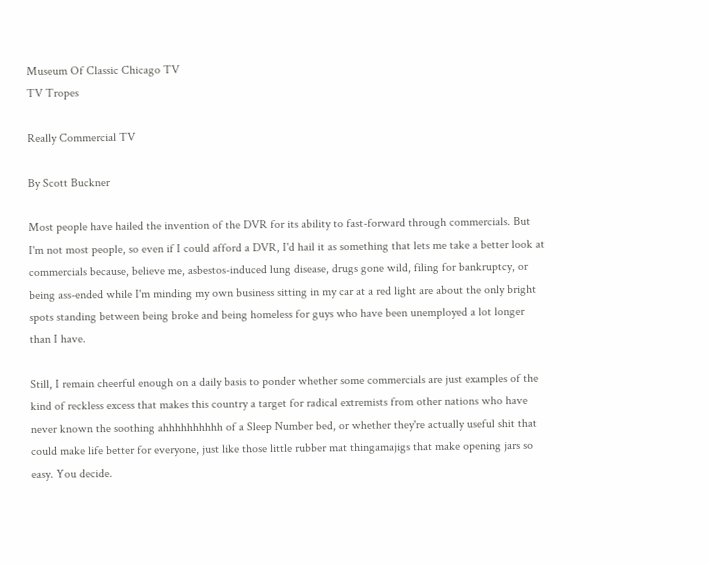Museum Of Classic Chicago TV
TV Tropes

Really Commercial TV

By Scott Buckner

Most people have hailed the invention of the DVR for its ability to fast-forward through commercials. But I'm not most people, so even if I could afford a DVR, I'd hail it as something that lets me take a better look at commercials because, believe me, asbestos-induced lung disease, drugs gone wild, filing for bankruptcy, or being ass-ended while I'm minding my own business sitting in my car at a red light are about the only bright spots standing between being broke and being homeless for guys who have been unemployed a lot longer than I have.

Still, I remain cheerful enough on a daily basis to ponder whether some commercials are just examples of the kind of reckless excess that makes this country a target for radical extremists from other nations who have never known the soothing ahhhhhhhhhh of a Sleep Number bed, or whether they're actually useful shit that could make life better for everyone, just like those little rubber mat thingamajigs that make opening jars so easy. You decide.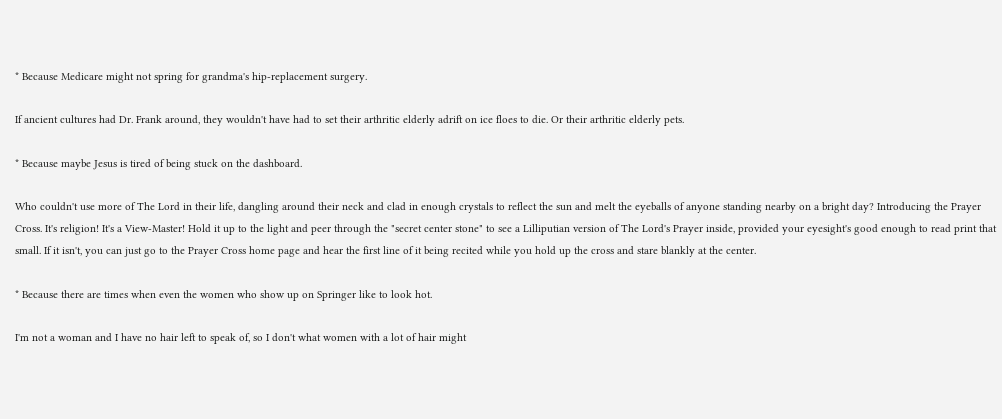* Because Medicare might not spring for grandma's hip-replacement surgery.

If ancient cultures had Dr. Frank around, they wouldn't have had to set their arthritic elderly adrift on ice floes to die. Or their arthritic elderly pets.

* Because maybe Jesus is tired of being stuck on the dashboard.

Who couldn't use more of The Lord in their life, dangling around their neck and clad in enough crystals to reflect the sun and melt the eyeballs of anyone standing nearby on a bright day? Introducing the Prayer Cross. It's religion! It's a View-Master! Hold it up to the light and peer through the "secret center stone" to see a Lilliputian version of The Lord's Prayer inside, provided your eyesight's good enough to read print that small. If it isn't, you can just go to the Prayer Cross home page and hear the first line of it being recited while you hold up the cross and stare blankly at the center.

* Because there are times when even the women who show up on Springer like to look hot.

I'm not a woman and I have no hair left to speak of, so I don't what women with a lot of hair might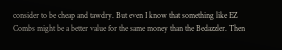consider to be cheap and tawdry. But even I know that something like EZ Combs might be a better value for the same money than the Bedazzler. Then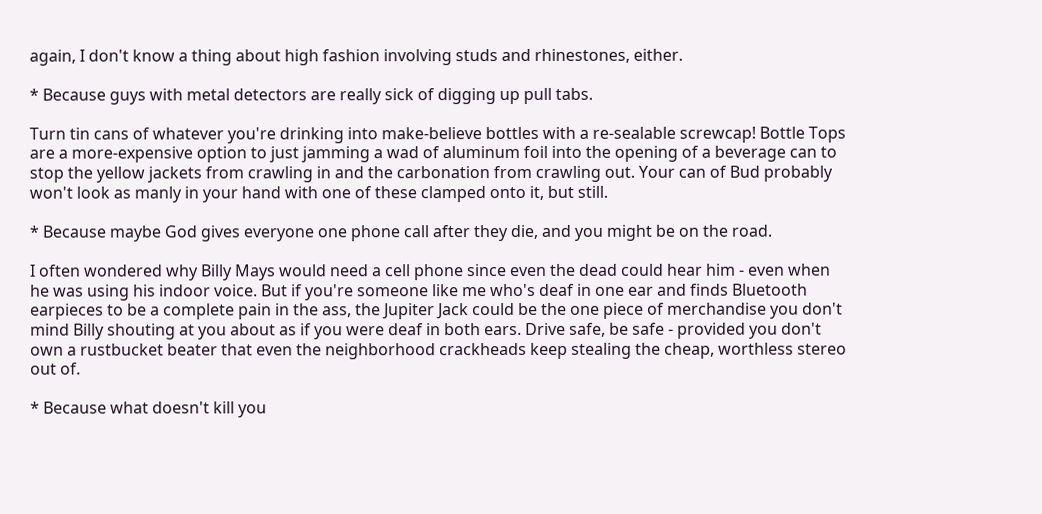again, I don't know a thing about high fashion involving studs and rhinestones, either.

* Because guys with metal detectors are really sick of digging up pull tabs.

Turn tin cans of whatever you're drinking into make-believe bottles with a re-sealable screwcap! Bottle Tops are a more-expensive option to just jamming a wad of aluminum foil into the opening of a beverage can to stop the yellow jackets from crawling in and the carbonation from crawling out. Your can of Bud probably won't look as manly in your hand with one of these clamped onto it, but still.

* Because maybe God gives everyone one phone call after they die, and you might be on the road.

I often wondered why Billy Mays would need a cell phone since even the dead could hear him - even when he was using his indoor voice. But if you're someone like me who's deaf in one ear and finds Bluetooth earpieces to be a complete pain in the ass, the Jupiter Jack could be the one piece of merchandise you don't mind Billy shouting at you about as if you were deaf in both ears. Drive safe, be safe - provided you don't own a rustbucket beater that even the neighborhood crackheads keep stealing the cheap, worthless stereo out of.

* Because what doesn't kill you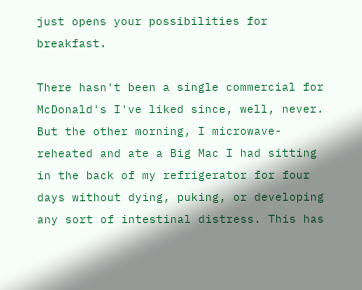just opens your possibilities for breakfast.

There hasn't been a single commercial for McDonald's I've liked since, well, never. But the other morning, I microwave-reheated and ate a Big Mac I had sitting in the back of my refrigerator for four days without dying, puking, or developing any sort of intestinal distress. This has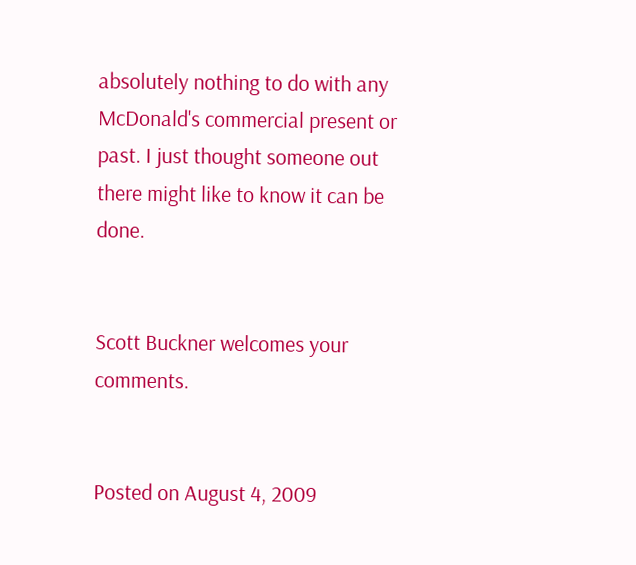absolutely nothing to do with any McDonald's commercial present or past. I just thought someone out there might like to know it can be done.


Scott Buckner welcomes your comments.


Posted on August 4, 2009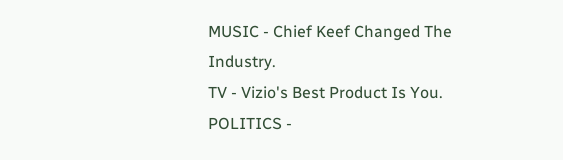MUSIC - Chief Keef Changed The Industry.
TV - Vizio's Best Product Is You.
POLITICS -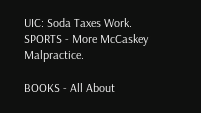UIC: Soda Taxes Work.
SPORTS - More McCaskey Malpractice.

BOOKS - All About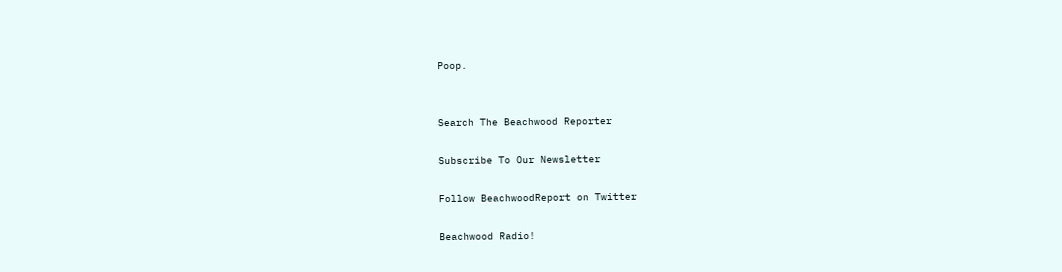Poop.


Search The Beachwood Reporter

Subscribe To Our Newsletter

Follow BeachwoodReport on Twitter

Beachwood Radio!